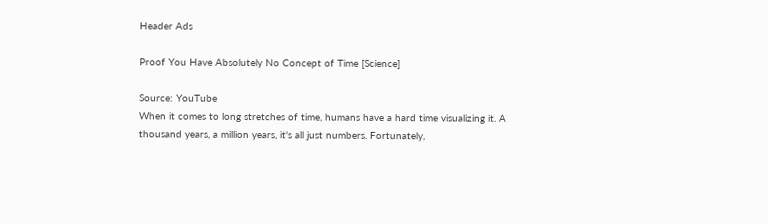Header Ads

Proof You Have Absolutely No Concept of Time [Science]

Source: YouTube
When it comes to long stretches of time, humans have a hard time visualizing it. A thousand years, a million years, it's all just numbers. Fortunately,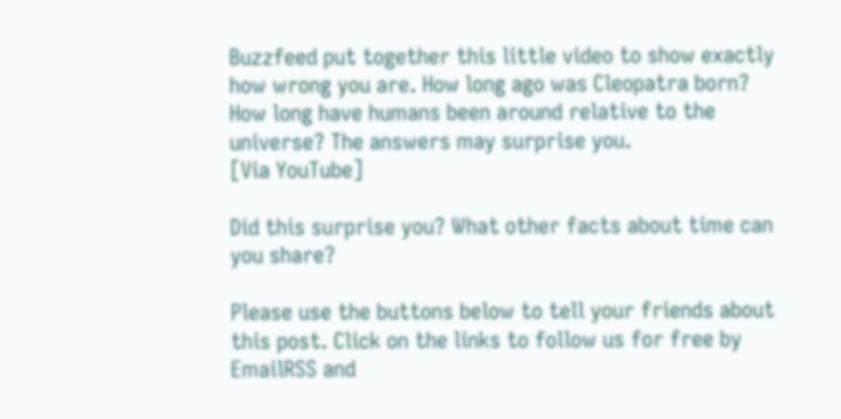Buzzfeed put together this little video to show exactly how wrong you are. How long ago was Cleopatra born? How long have humans been around relative to the universe? The answers may surprise you.
[Via YouTube]

Did this surprise you? What other facts about time can you share?

Please use the buttons below to tell your friends about this post. Click on the links to follow us for free by EmailRSS and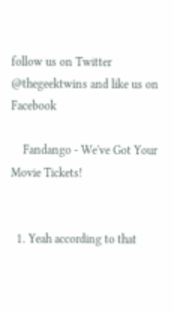follow us on Twitter @thegeektwins and like us on Facebook

    Fandango - We've Got Your Movie Tickets!


  1. Yeah according to that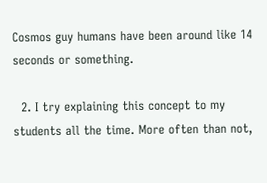Cosmos guy humans have been around like 14 seconds or something.

  2. I try explaining this concept to my students all the time. More often than not,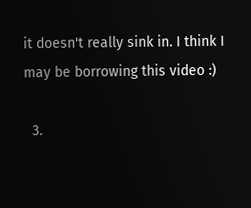it doesn't really sink in. I think I may be borrowing this video :)

  3.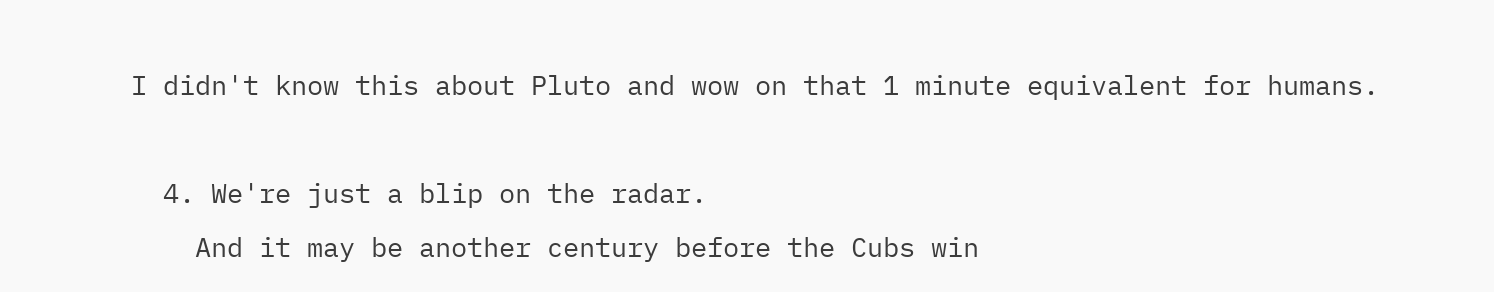I didn't know this about Pluto and wow on that 1 minute equivalent for humans.

  4. We're just a blip on the radar.
    And it may be another century before the Cubs win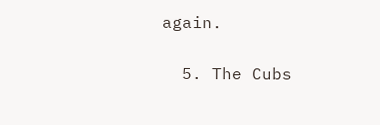again.

  5. The Cubs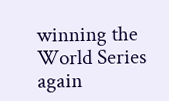winning the World Series again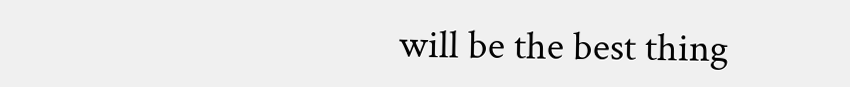will be the best thing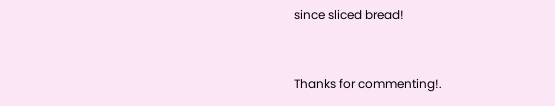since sliced bread!


Thanks for commenting!.